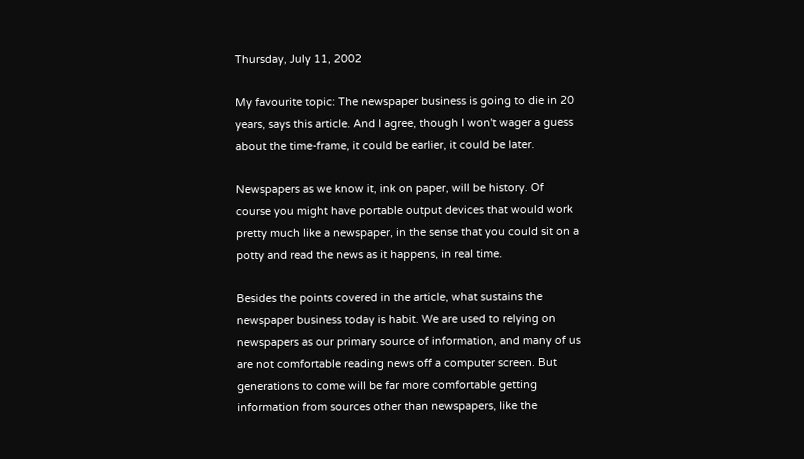Thursday, July 11, 2002

My favourite topic: The newspaper business is going to die in 20 years, says this article. And I agree, though I won't wager a guess about the time-frame, it could be earlier, it could be later.

Newspapers as we know it, ink on paper, will be history. Of course you might have portable output devices that would work pretty much like a newspaper, in the sense that you could sit on a potty and read the news as it happens, in real time.

Besides the points covered in the article, what sustains the newspaper business today is habit. We are used to relying on newspapers as our primary source of information, and many of us are not comfortable reading news off a computer screen. But generations to come will be far more comfortable getting information from sources other than newspapers, like the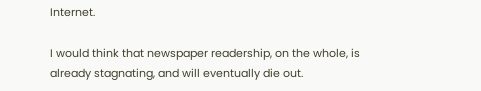Internet.

I would think that newspaper readership, on the whole, is already stagnating, and will eventually die out.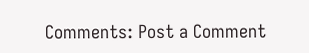Comments: Post a Comment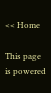<< Home

This page is powered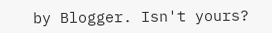by Blogger. Isn't yours?